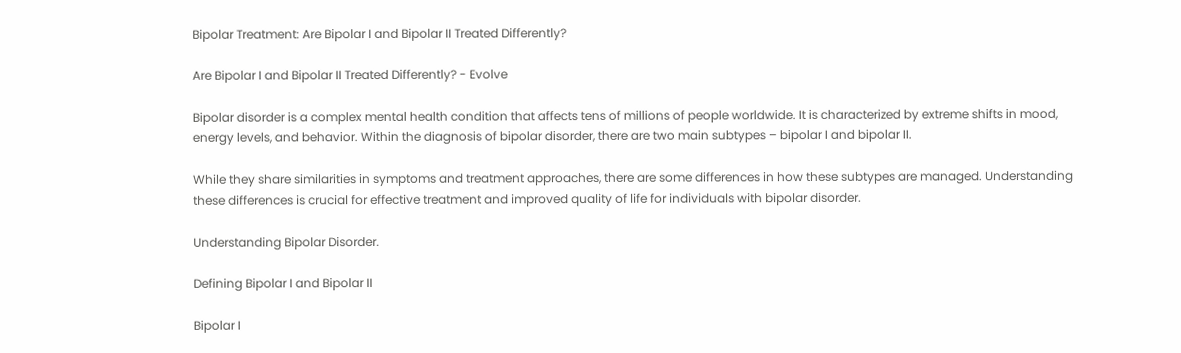Bipolar Treatment: Are Bipolar I and Bipolar II Treated Differently?

Are Bipolar I and Bipolar II Treated Differently? - Evolve

Bipolar disorder is a complex mental health condition that affects tens of millions of people worldwide. It is characterized by extreme shifts in mood, energy levels, and behavior. Within the diagnosis of bipolar disorder, there are two main subtypes – bipolar I and bipolar II.

While they share similarities in symptoms and treatment approaches, there are some differences in how these subtypes are managed. Understanding these differences is crucial for effective treatment and improved quality of life for individuals with bipolar disorder.

Understanding Bipolar Disorder.

Defining Bipolar I and Bipolar II

Bipolar I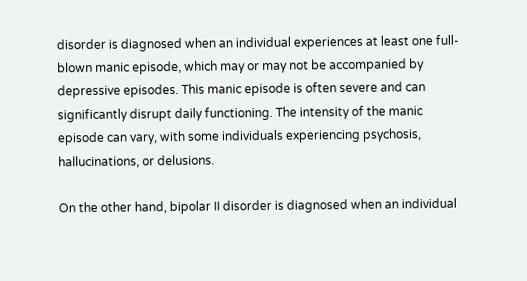disorder is diagnosed when an individual experiences at least one full-blown manic episode, which may or may not be accompanied by depressive episodes. This manic episode is often severe and can significantly disrupt daily functioning. The intensity of the manic episode can vary, with some individuals experiencing psychosis, hallucinations, or delusions.

On the other hand, bipolar II disorder is diagnosed when an individual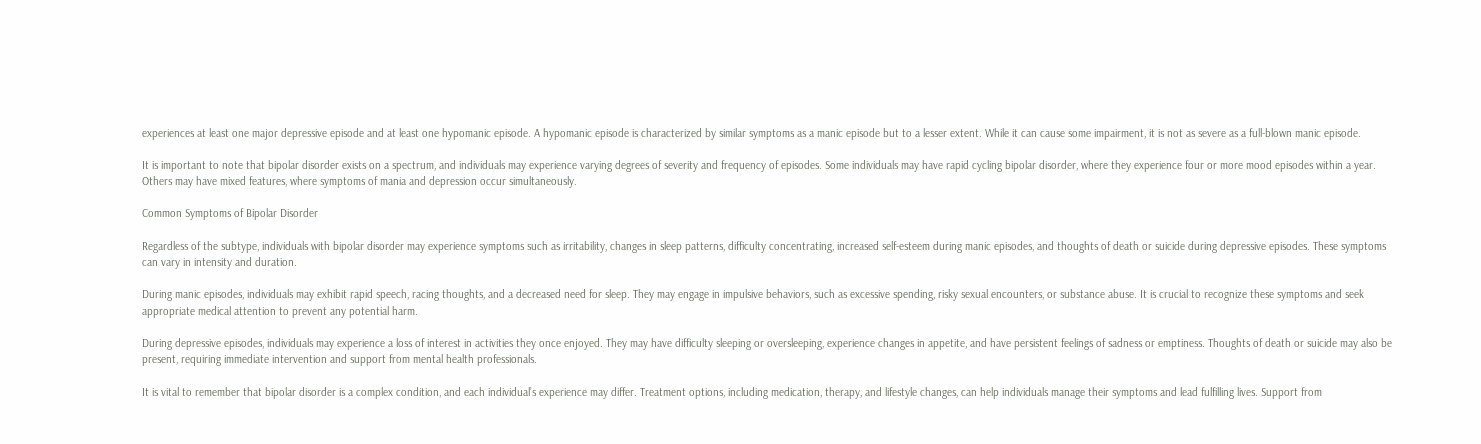experiences at least one major depressive episode and at least one hypomanic episode. A hypomanic episode is characterized by similar symptoms as a manic episode but to a lesser extent. While it can cause some impairment, it is not as severe as a full-blown manic episode.

It is important to note that bipolar disorder exists on a spectrum, and individuals may experience varying degrees of severity and frequency of episodes. Some individuals may have rapid cycling bipolar disorder, where they experience four or more mood episodes within a year. Others may have mixed features, where symptoms of mania and depression occur simultaneously.

Common Symptoms of Bipolar Disorder

Regardless of the subtype, individuals with bipolar disorder may experience symptoms such as irritability, changes in sleep patterns, difficulty concentrating, increased self-esteem during manic episodes, and thoughts of death or suicide during depressive episodes. These symptoms can vary in intensity and duration.

During manic episodes, individuals may exhibit rapid speech, racing thoughts, and a decreased need for sleep. They may engage in impulsive behaviors, such as excessive spending, risky sexual encounters, or substance abuse. It is crucial to recognize these symptoms and seek appropriate medical attention to prevent any potential harm.

During depressive episodes, individuals may experience a loss of interest in activities they once enjoyed. They may have difficulty sleeping or oversleeping, experience changes in appetite, and have persistent feelings of sadness or emptiness. Thoughts of death or suicide may also be present, requiring immediate intervention and support from mental health professionals.

It is vital to remember that bipolar disorder is a complex condition, and each individual’s experience may differ. Treatment options, including medication, therapy, and lifestyle changes, can help individuals manage their symptoms and lead fulfilling lives. Support from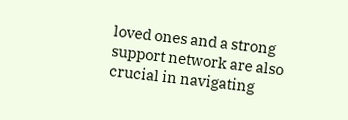loved ones and a strong support network are also crucial in navigating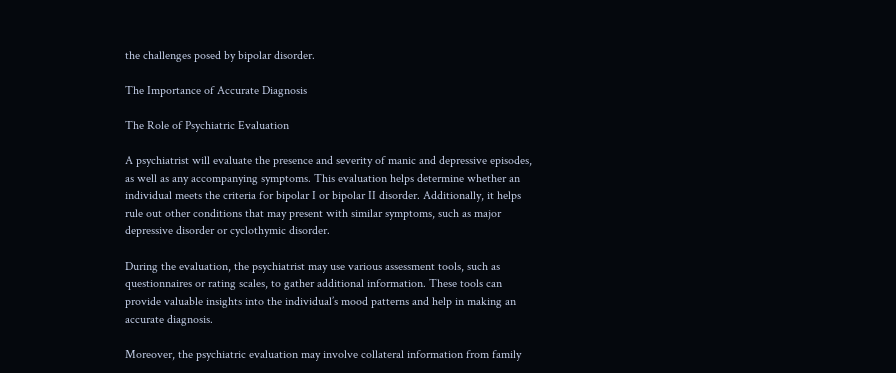the challenges posed by bipolar disorder.

The Importance of Accurate Diagnosis

The Role of Psychiatric Evaluation

A psychiatrist will evaluate the presence and severity of manic and depressive episodes, as well as any accompanying symptoms. This evaluation helps determine whether an individual meets the criteria for bipolar I or bipolar II disorder. Additionally, it helps rule out other conditions that may present with similar symptoms, such as major depressive disorder or cyclothymic disorder.

During the evaluation, the psychiatrist may use various assessment tools, such as questionnaires or rating scales, to gather additional information. These tools can provide valuable insights into the individual’s mood patterns and help in making an accurate diagnosis.

Moreover, the psychiatric evaluation may involve collateral information from family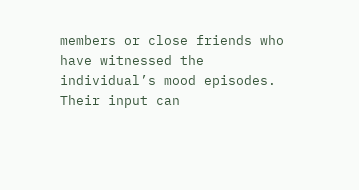members or close friends who have witnessed the individual’s mood episodes. Their input can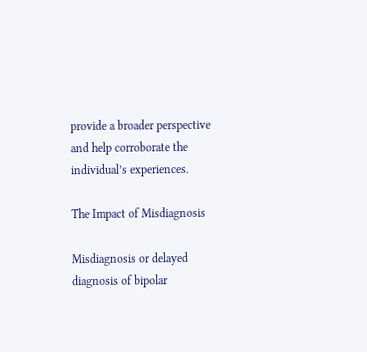provide a broader perspective and help corroborate the individual’s experiences.

The Impact of Misdiagnosis

Misdiagnosis or delayed diagnosis of bipolar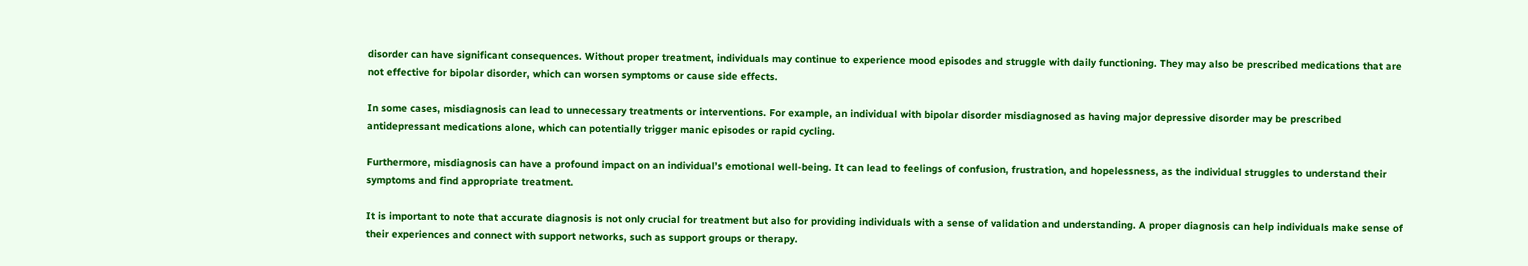disorder can have significant consequences. Without proper treatment, individuals may continue to experience mood episodes and struggle with daily functioning. They may also be prescribed medications that are not effective for bipolar disorder, which can worsen symptoms or cause side effects.

In some cases, misdiagnosis can lead to unnecessary treatments or interventions. For example, an individual with bipolar disorder misdiagnosed as having major depressive disorder may be prescribed antidepressant medications alone, which can potentially trigger manic episodes or rapid cycling.

Furthermore, misdiagnosis can have a profound impact on an individual’s emotional well-being. It can lead to feelings of confusion, frustration, and hopelessness, as the individual struggles to understand their symptoms and find appropriate treatment.

It is important to note that accurate diagnosis is not only crucial for treatment but also for providing individuals with a sense of validation and understanding. A proper diagnosis can help individuals make sense of their experiences and connect with support networks, such as support groups or therapy.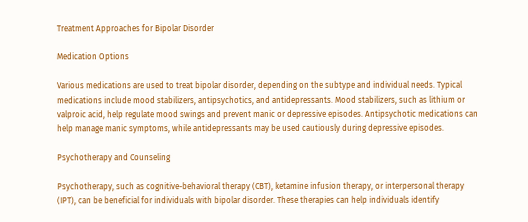Treatment Approaches for Bipolar Disorder

Medication Options

Various medications are used to treat bipolar disorder, depending on the subtype and individual needs. Typical medications include mood stabilizers, antipsychotics, and antidepressants. Mood stabilizers, such as lithium or valproic acid, help regulate mood swings and prevent manic or depressive episodes. Antipsychotic medications can help manage manic symptoms, while antidepressants may be used cautiously during depressive episodes.

Psychotherapy and Counseling

Psychotherapy, such as cognitive-behavioral therapy (CBT), ketamine infusion therapy, or interpersonal therapy (IPT), can be beneficial for individuals with bipolar disorder. These therapies can help individuals identify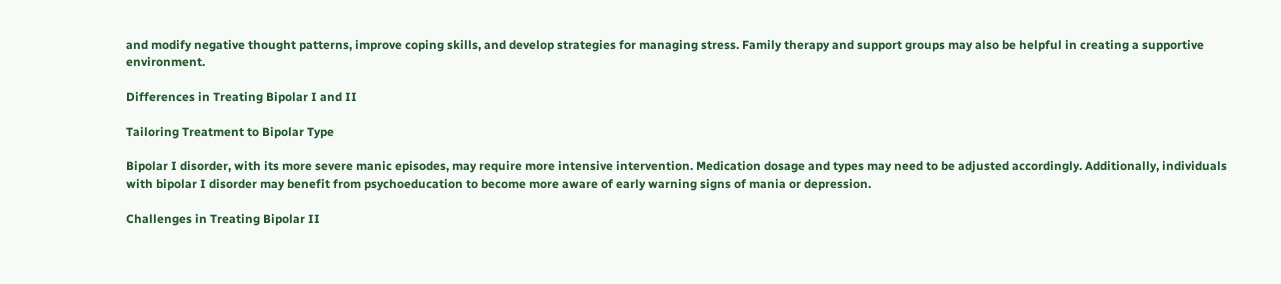and modify negative thought patterns, improve coping skills, and develop strategies for managing stress. Family therapy and support groups may also be helpful in creating a supportive environment.

Differences in Treating Bipolar I and II

Tailoring Treatment to Bipolar Type

Bipolar I disorder, with its more severe manic episodes, may require more intensive intervention. Medication dosage and types may need to be adjusted accordingly. Additionally, individuals with bipolar I disorder may benefit from psychoeducation to become more aware of early warning signs of mania or depression.

Challenges in Treating Bipolar II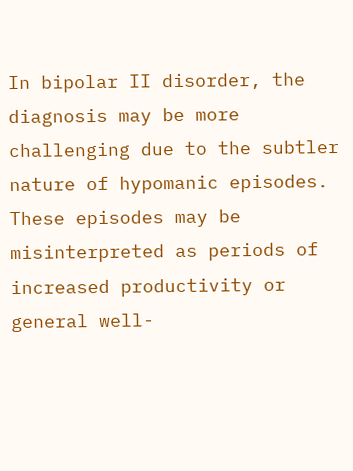In bipolar II disorder, the diagnosis may be more challenging due to the subtler nature of hypomanic episodes. These episodes may be misinterpreted as periods of increased productivity or general well-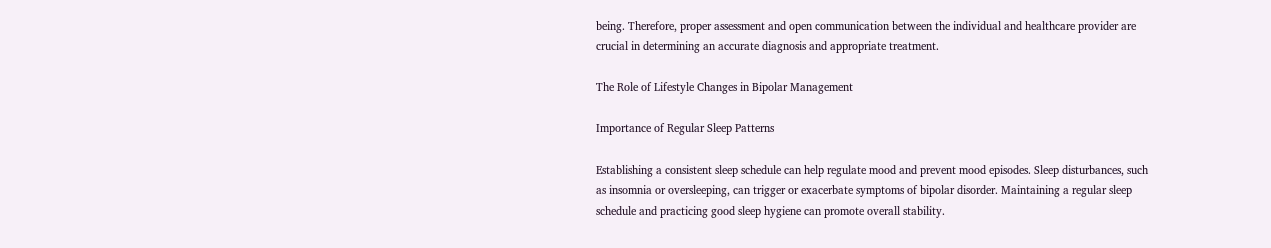being. Therefore, proper assessment and open communication between the individual and healthcare provider are crucial in determining an accurate diagnosis and appropriate treatment.

The Role of Lifestyle Changes in Bipolar Management

Importance of Regular Sleep Patterns

Establishing a consistent sleep schedule can help regulate mood and prevent mood episodes. Sleep disturbances, such as insomnia or oversleeping, can trigger or exacerbate symptoms of bipolar disorder. Maintaining a regular sleep schedule and practicing good sleep hygiene can promote overall stability.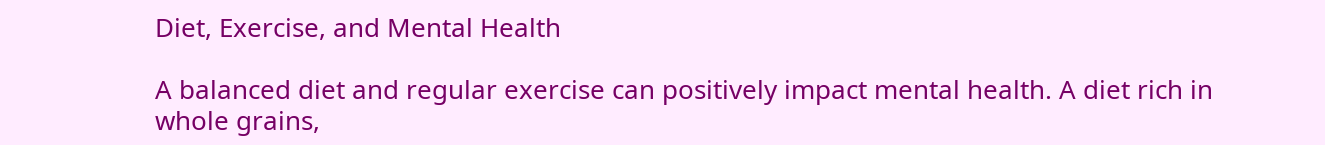Diet, Exercise, and Mental Health

A balanced diet and regular exercise can positively impact mental health. A diet rich in whole grains,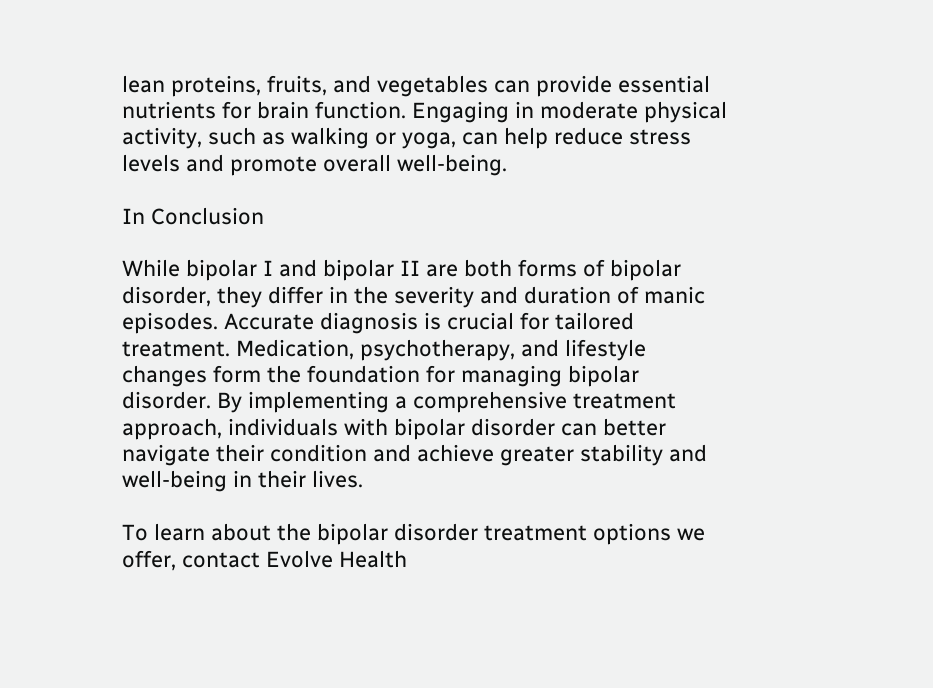lean proteins, fruits, and vegetables can provide essential nutrients for brain function. Engaging in moderate physical activity, such as walking or yoga, can help reduce stress levels and promote overall well-being.

In Conclusion

While bipolar I and bipolar II are both forms of bipolar disorder, they differ in the severity and duration of manic episodes. Accurate diagnosis is crucial for tailored treatment. Medication, psychotherapy, and lifestyle changes form the foundation for managing bipolar disorder. By implementing a comprehensive treatment approach, individuals with bipolar disorder can better navigate their condition and achieve greater stability and well-being in their lives.

To learn about the bipolar disorder treatment options we offer, contact Evolve Health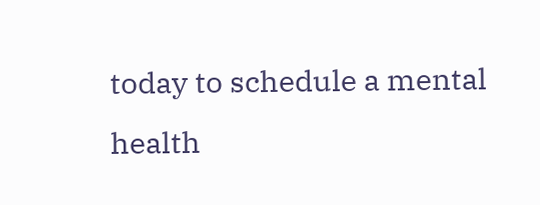today to schedule a mental health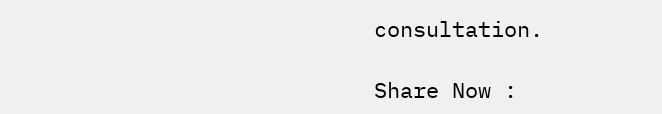consultation.

Share Now :